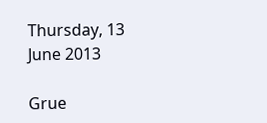Thursday, 13 June 2013

Grue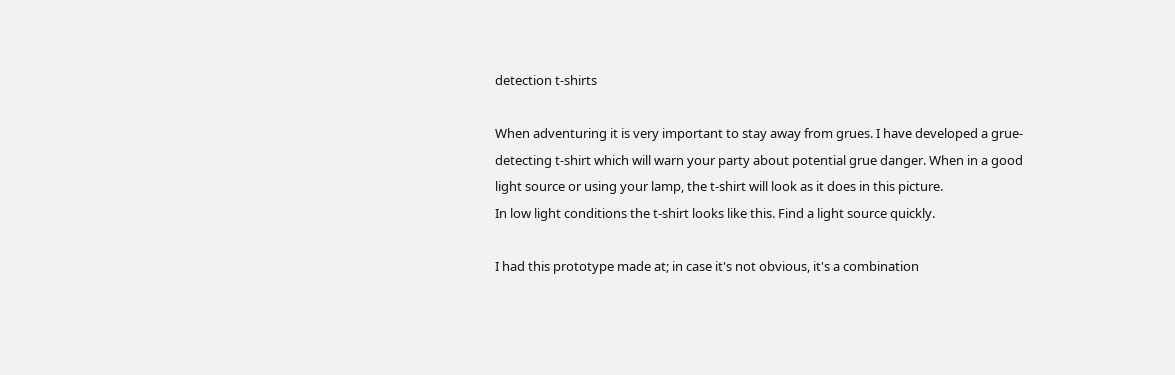detection t-shirts

When adventuring it is very important to stay away from grues. I have developed a grue-detecting t-shirt which will warn your party about potential grue danger. When in a good light source or using your lamp, the t-shirt will look as it does in this picture.
In low light conditions the t-shirt looks like this. Find a light source quickly.

I had this prototype made at; in case it's not obvious, it's a combination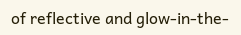of reflective and glow-in-the-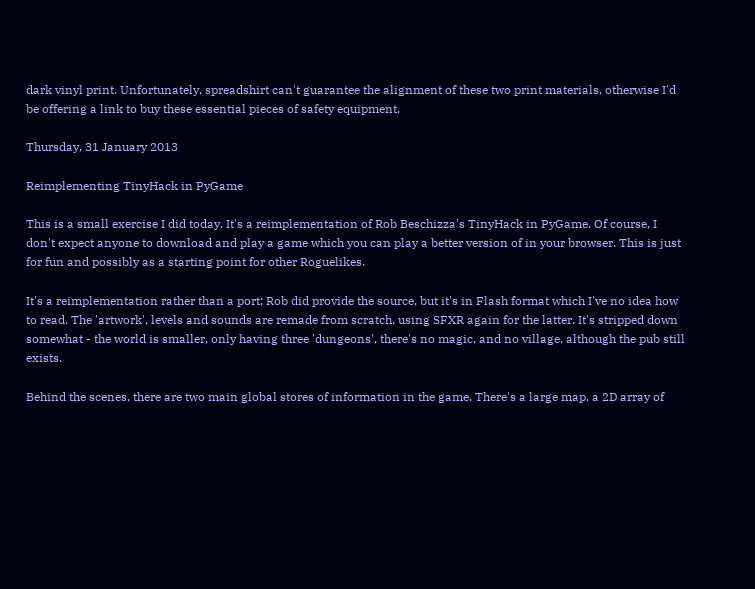dark vinyl print. Unfortunately, spreadshirt can't guarantee the alignment of these two print materials, otherwise I'd be offering a link to buy these essential pieces of safety equipment.

Thursday, 31 January 2013

Reimplementing TinyHack in PyGame

This is a small exercise I did today. It's a reimplementation of Rob Beschizza's TinyHack in PyGame. Of course, I don't expect anyone to download and play a game which you can play a better version of in your browser. This is just for fun and possibly as a starting point for other Roguelikes.

It's a reimplementation rather than a port; Rob did provide the source, but it's in Flash format which I've no idea how to read. The 'artwork', levels and sounds are remade from scratch, using SFXR again for the latter. It's stripped down somewhat - the world is smaller, only having three 'dungeons', there's no magic, and no village, although the pub still exists.

Behind the scenes, there are two main global stores of information in the game. There's a large map, a 2D array of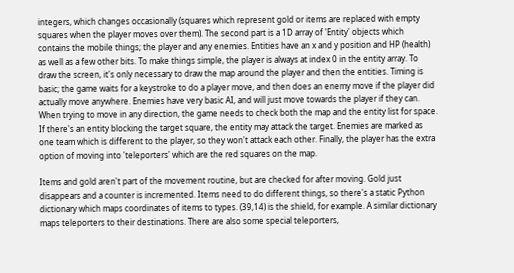integers, which changes occasionally (squares which represent gold or items are replaced with empty squares when the player moves over them). The second part is a 1D array of 'Entity' objects which contains the mobile things; the player and any enemies. Entities have an x and y position and HP (health) as well as a few other bits. To make things simple, the player is always at index 0 in the entity array. To draw the screen, it's only necessary to draw the map around the player and then the entities. Timing is basic; the game waits for a keystroke to do a player move, and then does an enemy move if the player did actually move anywhere. Enemies have very basic AI, and will just move towards the player if they can. When trying to move in any direction, the game needs to check both the map and the entity list for space. If there's an entity blocking the target square, the entity may attack the target. Enemies are marked as one team which is different to the player, so they won't attack each other. Finally, the player has the extra option of moving into 'teleporters' which are the red squares on the map.

Items and gold aren't part of the movement routine, but are checked for after moving. Gold just disappears and a counter is incremented. Items need to do different things, so there's a static Python dictionary which maps coordinates of items to types. (39,14) is the shield, for example. A similar dictionary maps teleporters to their destinations. There are also some special teleporters,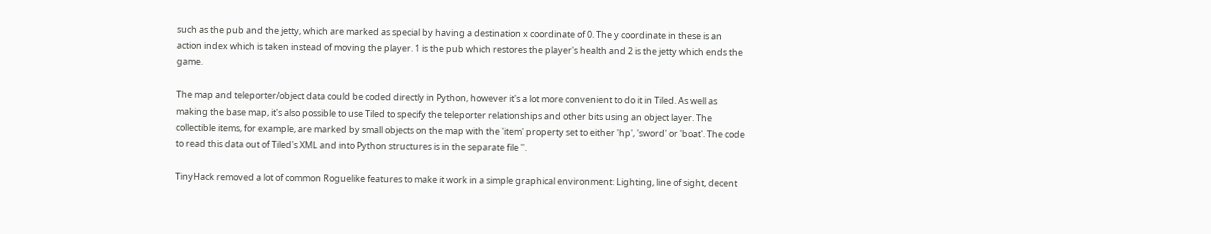such as the pub and the jetty, which are marked as special by having a destination x coordinate of 0. The y coordinate in these is an action index which is taken instead of moving the player. 1 is the pub which restores the player's health and 2 is the jetty which ends the game.

The map and teleporter/object data could be coded directly in Python, however it's a lot more convenient to do it in Tiled. As well as making the base map, it's also possible to use Tiled to specify the teleporter relationships and other bits using an object layer. The collectible items, for example, are marked by small objects on the map with the 'item' property set to either 'hp', 'sword' or 'boat'. The code to read this data out of Tiled's XML and into Python structures is in the separate file ''.

TinyHack removed a lot of common Roguelike features to make it work in a simple graphical environment: Lighting, line of sight, decent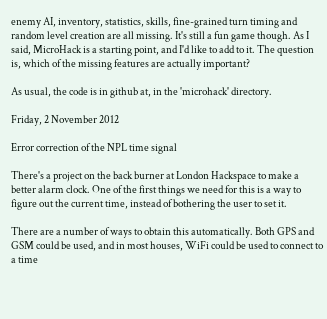enemy AI, inventory, statistics, skills, fine-grained turn timing and random level creation are all missing. It's still a fun game though. As I said, MicroHack is a starting point, and I'd like to add to it. The question is, which of the missing features are actually important?

As usual, the code is in github at, in the 'microhack' directory.

Friday, 2 November 2012

Error correction of the NPL time signal

There's a project on the back burner at London Hackspace to make a better alarm clock. One of the first things we need for this is a way to figure out the current time, instead of bothering the user to set it.

There are a number of ways to obtain this automatically. Both GPS and GSM could be used, and in most houses, WiFi could be used to connect to a time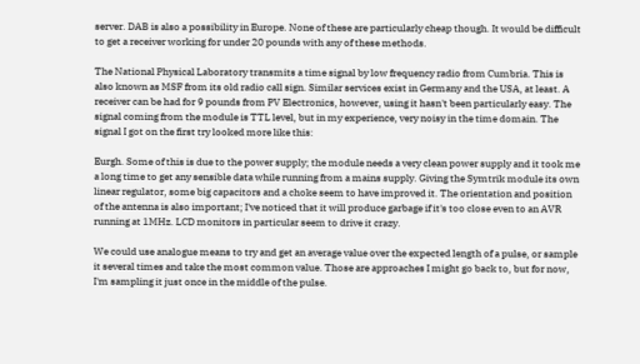server. DAB is also a possibility in Europe. None of these are particularly cheap though. It would be difficult to get a receiver working for under 20 pounds with any of these methods.

The National Physical Laboratory transmits a time signal by low frequency radio from Cumbria. This is also known as MSF from its old radio call sign. Similar services exist in Germany and the USA, at least. A receiver can be had for 9 pounds from PV Electronics, however, using it hasn't been particularly easy. The signal coming from the module is TTL level, but in my experience, very noisy in the time domain. The signal I got on the first try looked more like this:

Eurgh. Some of this is due to the power supply; the module needs a very clean power supply and it took me a long time to get any sensible data while running from a mains supply. Giving the Symtrik module its own linear regulator, some big capacitors and a choke seem to have improved it. The orientation and position of the antenna is also important; I've noticed that it will produce garbage if it's too close even to an AVR running at 1MHz. LCD monitors in particular seem to drive it crazy.

We could use analogue means to try and get an average value over the expected length of a pulse, or sample it several times and take the most common value. Those are approaches I might go back to, but for now, I'm sampling it just once in the middle of the pulse.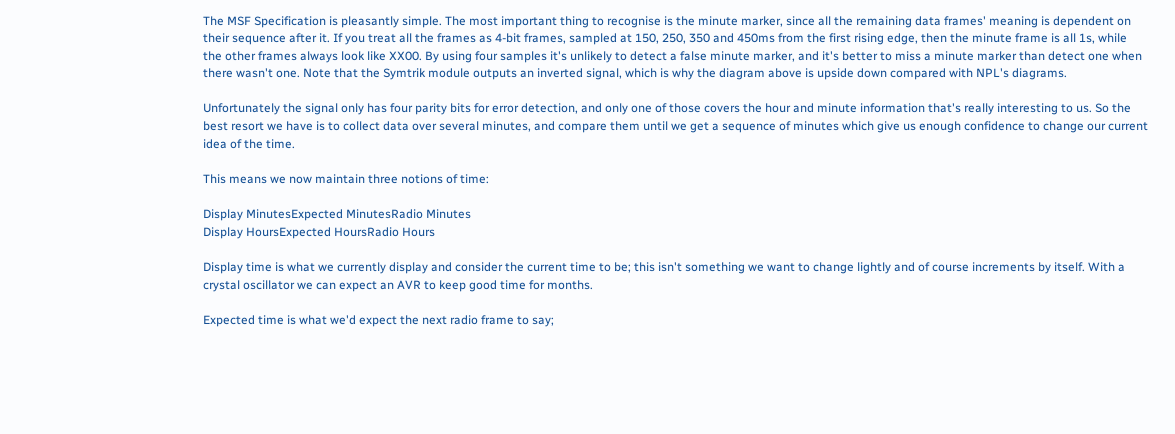The MSF Specification is pleasantly simple. The most important thing to recognise is the minute marker, since all the remaining data frames' meaning is dependent on their sequence after it. If you treat all the frames as 4-bit frames, sampled at 150, 250, 350 and 450ms from the first rising edge, then the minute frame is all 1s, while the other frames always look like XX00. By using four samples it's unlikely to detect a false minute marker, and it's better to miss a minute marker than detect one when there wasn't one. Note that the Symtrik module outputs an inverted signal, which is why the diagram above is upside down compared with NPL's diagrams.

Unfortunately the signal only has four parity bits for error detection, and only one of those covers the hour and minute information that's really interesting to us. So the best resort we have is to collect data over several minutes, and compare them until we get a sequence of minutes which give us enough confidence to change our current idea of the time.

This means we now maintain three notions of time:

Display MinutesExpected MinutesRadio Minutes
Display HoursExpected HoursRadio Hours

Display time is what we currently display and consider the current time to be; this isn't something we want to change lightly and of course increments by itself. With a crystal oscillator we can expect an AVR to keep good time for months.

Expected time is what we'd expect the next radio frame to say;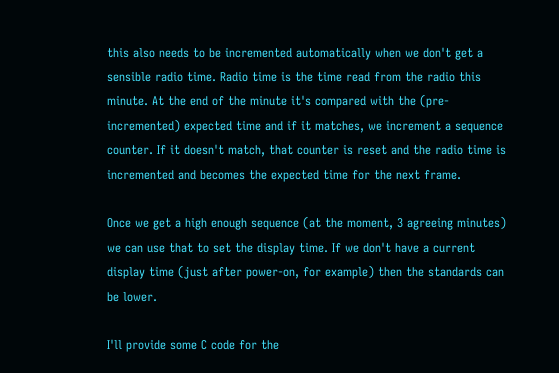this also needs to be incremented automatically when we don't get a sensible radio time. Radio time is the time read from the radio this minute. At the end of the minute it's compared with the (pre-incremented) expected time and if it matches, we increment a sequence counter. If it doesn't match, that counter is reset and the radio time is incremented and becomes the expected time for the next frame.

Once we get a high enough sequence (at the moment, 3 agreeing minutes) we can use that to set the display time. If we don't have a current display time (just after power-on, for example) then the standards can be lower.

I'll provide some C code for the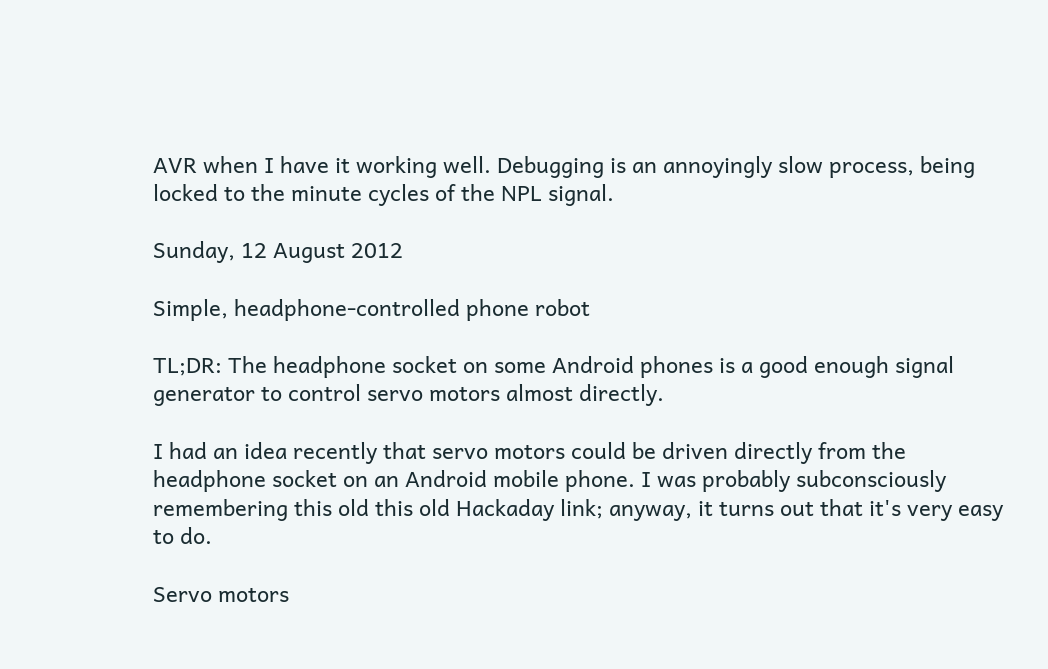AVR when I have it working well. Debugging is an annoyingly slow process, being locked to the minute cycles of the NPL signal.

Sunday, 12 August 2012

Simple, headphone-controlled phone robot

TL;DR: The headphone socket on some Android phones is a good enough signal generator to control servo motors almost directly.

I had an idea recently that servo motors could be driven directly from the headphone socket on an Android mobile phone. I was probably subconsciously remembering this old this old Hackaday link; anyway, it turns out that it's very easy to do.

Servo motors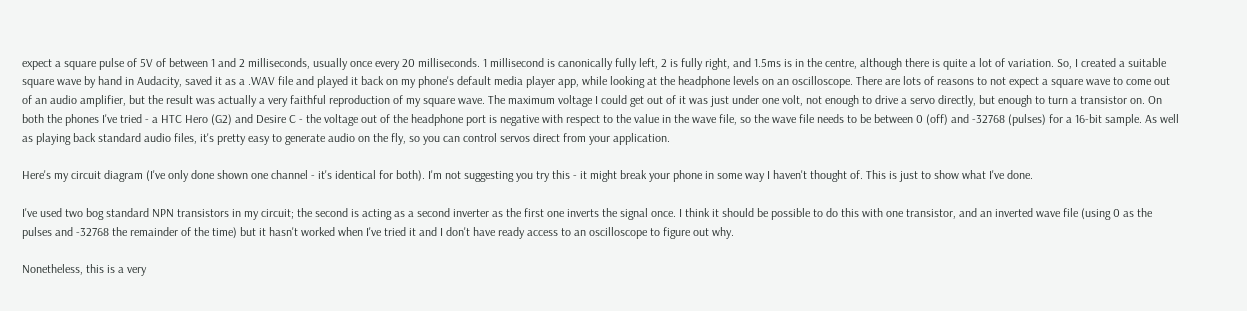expect a square pulse of 5V of between 1 and 2 milliseconds, usually once every 20 milliseconds. 1 millisecond is canonically fully left, 2 is fully right, and 1.5ms is in the centre, although there is quite a lot of variation. So, I created a suitable square wave by hand in Audacity, saved it as a .WAV file and played it back on my phone's default media player app, while looking at the headphone levels on an oscilloscope. There are lots of reasons to not expect a square wave to come out of an audio amplifier, but the result was actually a very faithful reproduction of my square wave. The maximum voltage I could get out of it was just under one volt, not enough to drive a servo directly, but enough to turn a transistor on. On both the phones I've tried - a HTC Hero (G2) and Desire C - the voltage out of the headphone port is negative with respect to the value in the wave file, so the wave file needs to be between 0 (off) and -32768 (pulses) for a 16-bit sample. As well as playing back standard audio files, it's pretty easy to generate audio on the fly, so you can control servos direct from your application.

Here's my circuit diagram (I've only done shown one channel - it's identical for both). I'm not suggesting you try this - it might break your phone in some way I haven't thought of. This is just to show what I've done.

I've used two bog standard NPN transistors in my circuit; the second is acting as a second inverter as the first one inverts the signal once. I think it should be possible to do this with one transistor, and an inverted wave file (using 0 as the pulses and -32768 the remainder of the time) but it hasn't worked when I've tried it and I don't have ready access to an oscilloscope to figure out why.

Nonetheless, this is a very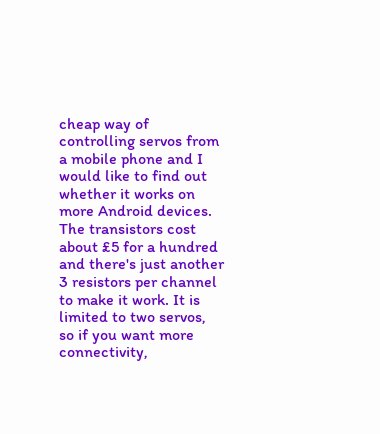cheap way of controlling servos from a mobile phone and I would like to find out whether it works on more Android devices. The transistors cost about £5 for a hundred and there's just another 3 resistors per channel to make it work. It is limited to two servos, so if you want more connectivity,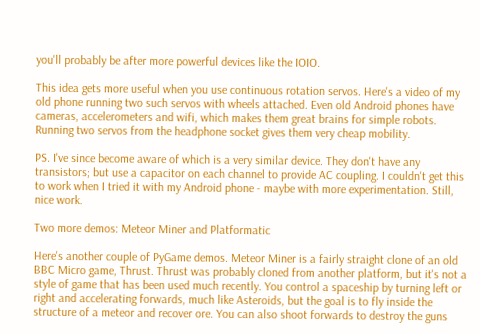you'll probably be after more powerful devices like the IOIO.

This idea gets more useful when you use continuous rotation servos. Here's a video of my old phone running two such servos with wheels attached. Even old Android phones have cameras, accelerometers and wifi, which makes them great brains for simple robots. Running two servos from the headphone socket gives them very cheap mobility.

PS. I've since become aware of which is a very similar device. They don't have any transistors; but use a capacitor on each channel to provide AC coupling. I couldn't get this to work when I tried it with my Android phone - maybe with more experimentation. Still, nice work.

Two more demos: Meteor Miner and Platformatic

Here's another couple of PyGame demos. Meteor Miner is a fairly straight clone of an old BBC Micro game, Thrust. Thrust was probably cloned from another platform, but it's not a style of game that has been used much recently. You control a spaceship by turning left or right and accelerating forwards, much like Asteroids, but the goal is to fly inside the structure of a meteor and recover ore. You can also shoot forwards to destroy the guns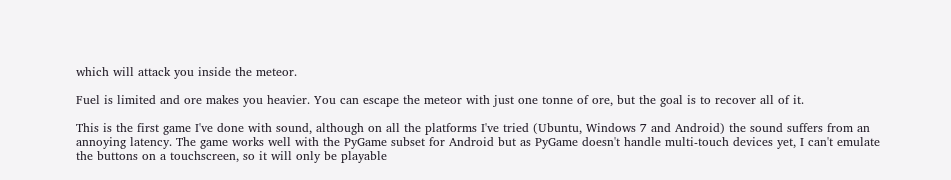which will attack you inside the meteor.

Fuel is limited and ore makes you heavier. You can escape the meteor with just one tonne of ore, but the goal is to recover all of it.

This is the first game I've done with sound, although on all the platforms I've tried (Ubuntu, Windows 7 and Android) the sound suffers from an annoying latency. The game works well with the PyGame subset for Android but as PyGame doesn't handle multi-touch devices yet, I can't emulate the buttons on a touchscreen, so it will only be playable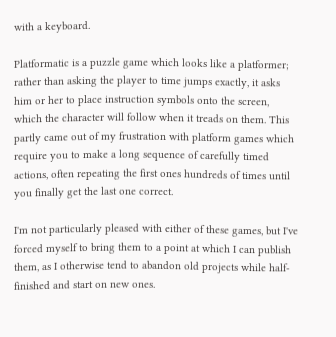with a keyboard.

Platformatic is a puzzle game which looks like a platformer; rather than asking the player to time jumps exactly, it asks him or her to place instruction symbols onto the screen, which the character will follow when it treads on them. This partly came out of my frustration with platform games which require you to make a long sequence of carefully timed actions, often repeating the first ones hundreds of times until you finally get the last one correct.

I'm not particularly pleased with either of these games, but I've forced myself to bring them to a point at which I can publish them, as I otherwise tend to abandon old projects while half-finished and start on new ones.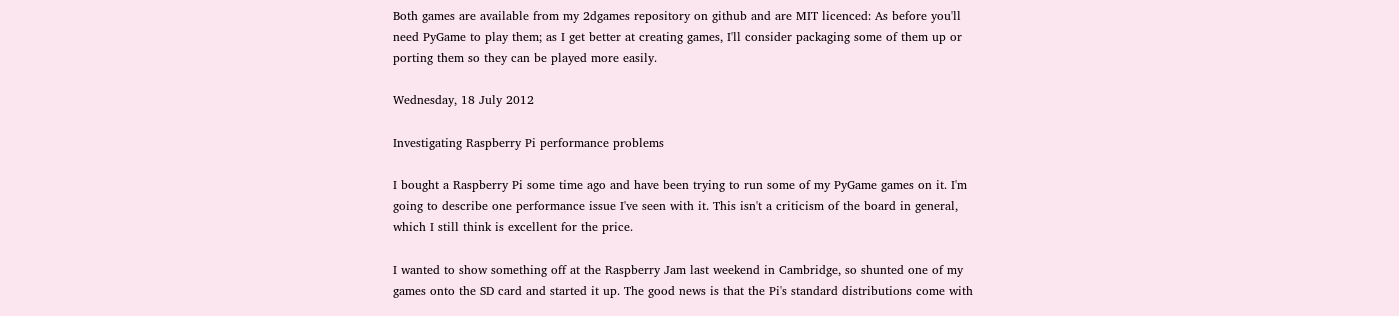Both games are available from my 2dgames repository on github and are MIT licenced: As before you'll need PyGame to play them; as I get better at creating games, I'll consider packaging some of them up or porting them so they can be played more easily.

Wednesday, 18 July 2012

Investigating Raspberry Pi performance problems

I bought a Raspberry Pi some time ago and have been trying to run some of my PyGame games on it. I'm going to describe one performance issue I've seen with it. This isn't a criticism of the board in general, which I still think is excellent for the price.

I wanted to show something off at the Raspberry Jam last weekend in Cambridge, so shunted one of my games onto the SD card and started it up. The good news is that the Pi's standard distributions come with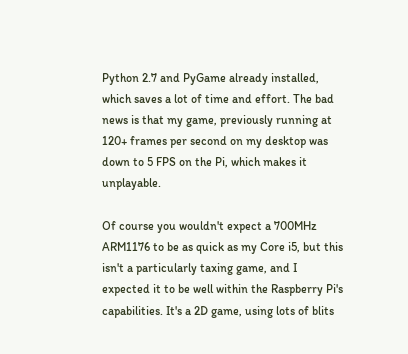Python 2.7 and PyGame already installed, which saves a lot of time and effort. The bad news is that my game, previously running at 120+ frames per second on my desktop was down to 5 FPS on the Pi, which makes it unplayable.

Of course you wouldn't expect a 700MHz ARM1176 to be as quick as my Core i5, but this isn't a particularly taxing game, and I expected it to be well within the Raspberry Pi's capabilities. It's a 2D game, using lots of blits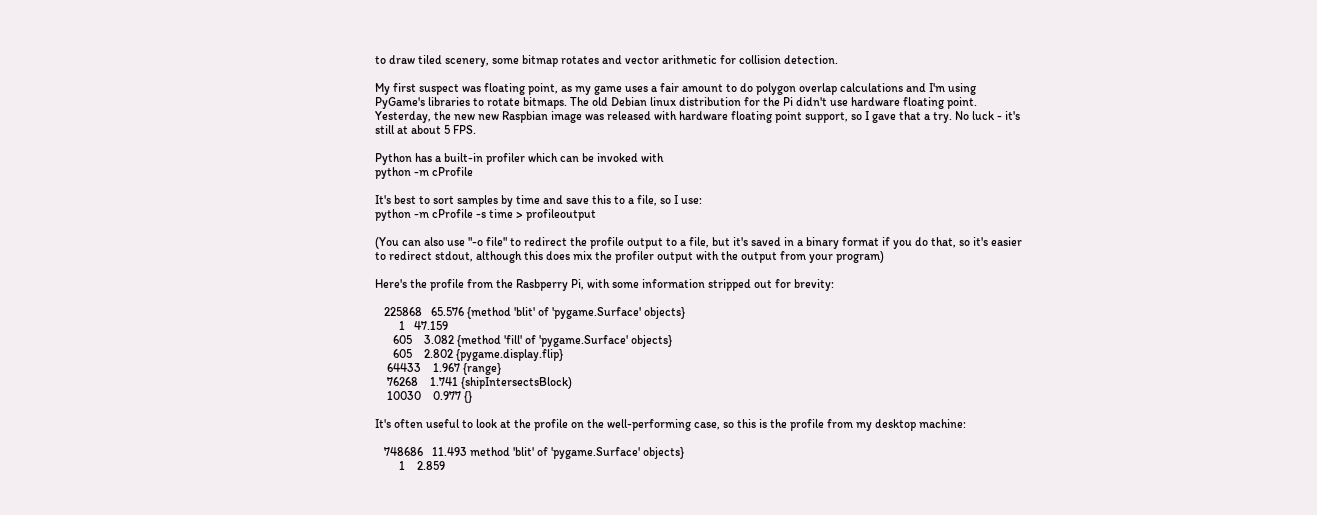to draw tiled scenery, some bitmap rotates and vector arithmetic for collision detection.

My first suspect was floating point, as my game uses a fair amount to do polygon overlap calculations and I'm using PyGame's libraries to rotate bitmaps. The old Debian linux distribution for the Pi didn't use hardware floating point. Yesterday, the new new Raspbian image was released with hardware floating point support, so I gave that a try. No luck - it's still at about 5 FPS.

Python has a built-in profiler which can be invoked with
python -m cProfile

It's best to sort samples by time and save this to a file, so I use:
python -m cProfile -s time > profileoutput

(You can also use "-o file" to redirect the profile output to a file, but it's saved in a binary format if you do that, so it's easier to redirect stdout, although this does mix the profiler output with the output from your program)

Here's the profile from the Rasbperry Pi, with some information stripped out for brevity:

   225868   65.576 {method 'blit' of 'pygame.Surface' objects}
        1   47.159
      605    3.082 {method 'fill' of 'pygame.Surface' objects}
      605    2.802 {pygame.display.flip}
    64433    1.967 {range}
    76268    1.741 {shipIntersectsBlock)
    10030    0.977 {}

It's often useful to look at the profile on the well-performing case, so this is the profile from my desktop machine:

   748686   11.493 method 'blit' of 'pygame.Surface' objects}
        1    2.859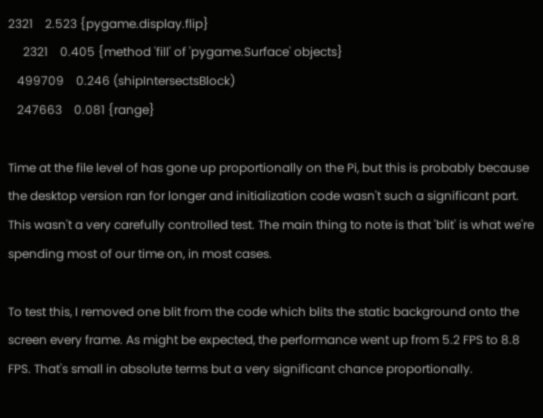2321    2.523 {pygame.display.flip}
     2321    0.405 {method 'fill' of 'pygame.Surface' objects}
   499709    0.246 (shipIntersectsBlock)
   247663    0.081 {range}

Time at the file level of has gone up proportionally on the Pi, but this is probably because the desktop version ran for longer and initialization code wasn't such a significant part. This wasn't a very carefully controlled test. The main thing to note is that 'blit' is what we're spending most of our time on, in most cases.

To test this, I removed one blit from the code which blits the static background onto the screen every frame. As might be expected, the performance went up from 5.2 FPS to 8.8 FPS. That's small in absolute terms but a very significant chance proportionally.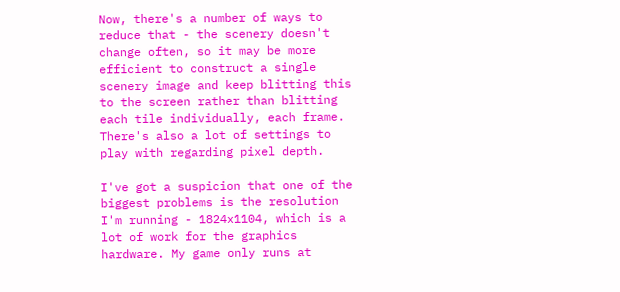Now, there's a number of ways to reduce that - the scenery doesn't change often, so it may be more efficient to construct a single scenery image and keep blitting this to the screen rather than blitting each tile individually, each frame. There's also a lot of settings to play with regarding pixel depth.

I've got a suspicion that one of the biggest problems is the resolution I'm running - 1824x1104, which is a lot of work for the graphics hardware. My game only runs at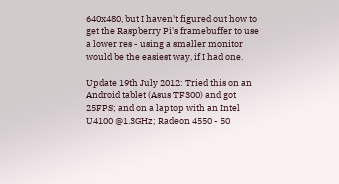640x480, but I haven't figured out how to get the Raspberry Pi's framebuffer to use a lower res - using a smaller monitor would be the easiest way, if I had one.

Update 19th July 2012: Tried this on an Android tablet (Asus TF300) and got 25FPS; and on a laptop with an Intel U4100 @1.3GHz; Radeon 4550 - 50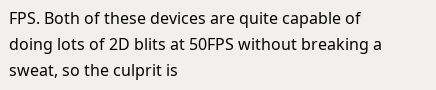FPS. Both of these devices are quite capable of doing lots of 2D blits at 50FPS without breaking a sweat, so the culprit is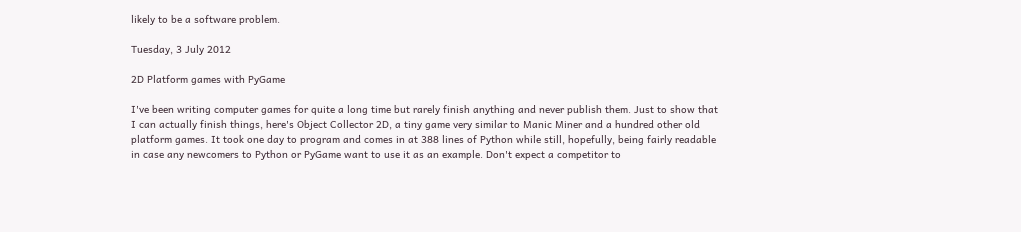likely to be a software problem.

Tuesday, 3 July 2012

2D Platform games with PyGame

I've been writing computer games for quite a long time but rarely finish anything and never publish them. Just to show that I can actually finish things, here's Object Collector 2D, a tiny game very similar to Manic Miner and a hundred other old platform games. It took one day to program and comes in at 388 lines of Python while still, hopefully, being fairly readable in case any newcomers to Python or PyGame want to use it as an example. Don't expect a competitor to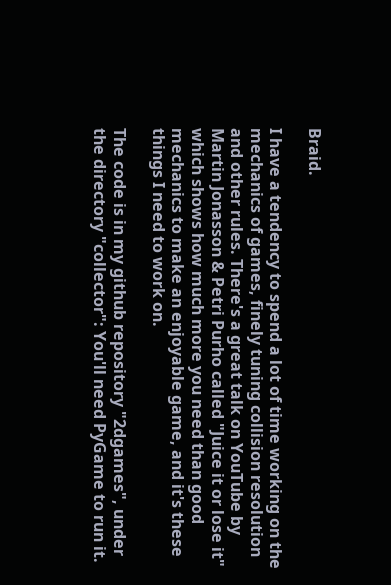Braid.

I have a tendency to spend a lot of time working on the mechanics of games, finely tuning collision resolution and other rules. There's a great talk on YouTube by Martin Jonasson & Petri Purho called "Juice it or lose it" which shows how much more you need than good mechanics to make an enjoyable game, and it's these things I need to work on.

The code is in my github repository "2dgames", under the directory "collector": You'll need PyGame to run it.